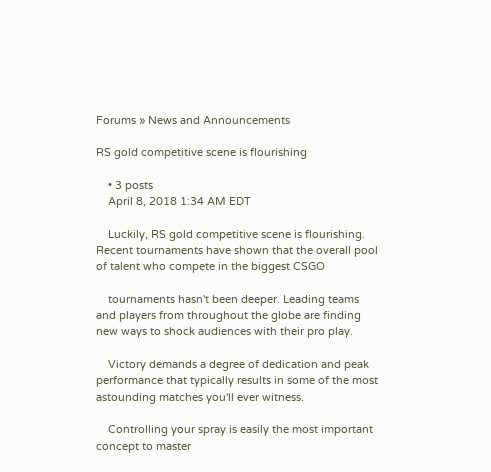Forums » News and Announcements

RS gold competitive scene is flourishing

    • 3 posts
    April 8, 2018 1:34 AM EDT

    Luckily, RS gold competitive scene is flourishing. Recent tournaments have shown that the overall pool of talent who compete in the biggest CSGO

    tournaments hasn't been deeper. Leading teams and players from throughout the globe are finding new ways to shock audiences with their pro play.

    Victory demands a degree of dedication and peak performance that typically results in some of the most astounding matches you'll ever witness.

    Controlling your spray is easily the most important concept to master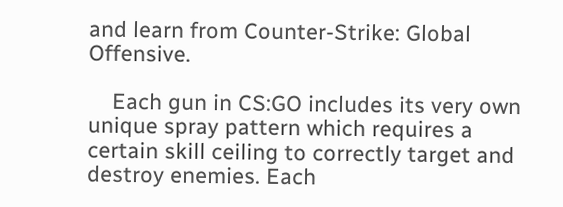and learn from Counter-Strike: Global Offensive.

    Each gun in CS:GO includes its very own unique spray pattern which requires a certain skill ceiling to correctly target and destroy enemies. Each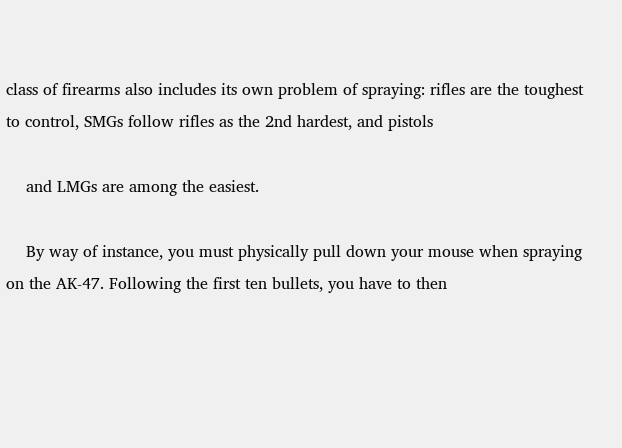class of firearms also includes its own problem of spraying: rifles are the toughest to control, SMGs follow rifles as the 2nd hardest, and pistols

    and LMGs are among the easiest.

    By way of instance, you must physically pull down your mouse when spraying on the AK-47. Following the first ten bullets, you have to then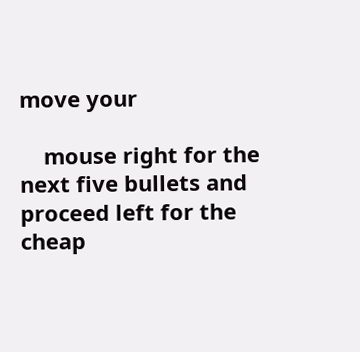move your

    mouse right for the next five bullets and proceed left for the cheap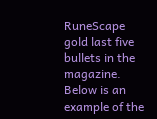RuneScape gold last five bullets in the magazine. Below is an example of the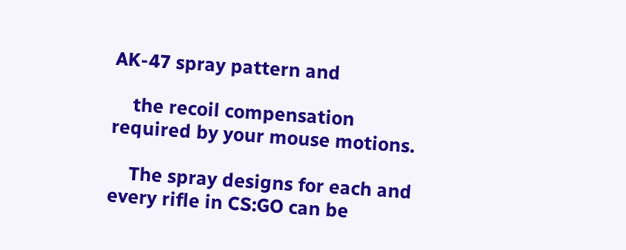AK-47 spray pattern and

    the recoil compensation required by your mouse motions.

    The spray designs for each and every rifle in CS:GO can be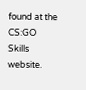found at the CS:GO Skills website.